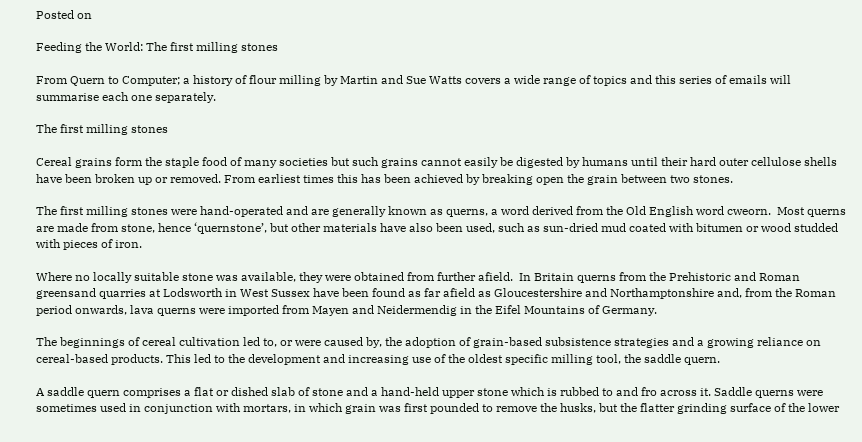Posted on

Feeding the World: The first milling stones

From Quern to Computer; a history of flour milling by Martin and Sue Watts covers a wide range of topics and this series of emails will summarise each one separately.

The first milling stones

Cereal grains form the staple food of many societies but such grains cannot easily be digested by humans until their hard outer cellulose shells have been broken up or removed. From earliest times this has been achieved by breaking open the grain between two stones.

The first milling stones were hand-operated and are generally known as querns, a word derived from the Old English word cweorn.  Most querns are made from stone, hence ‘quernstone’, but other materials have also been used, such as sun-dried mud coated with bitumen or wood studded with pieces of iron.

Where no locally suitable stone was available, they were obtained from further afield.  In Britain querns from the Prehistoric and Roman greensand quarries at Lodsworth in West Sussex have been found as far afield as Gloucestershire and Northamptonshire and, from the Roman period onwards, lava querns were imported from Mayen and Neidermendig in the Eifel Mountains of Germany.

The beginnings of cereal cultivation led to, or were caused by, the adoption of grain-based subsistence strategies and a growing reliance on cereal-based products. This led to the development and increasing use of the oldest specific milling tool, the saddle quern.

A saddle quern comprises a flat or dished slab of stone and a hand-held upper stone which is rubbed to and fro across it. Saddle querns were sometimes used in conjunction with mortars, in which grain was first pounded to remove the husks, but the flatter grinding surface of the lower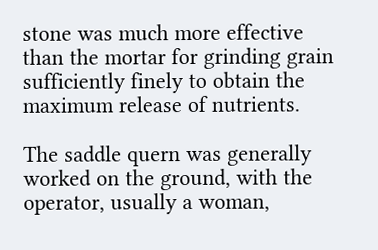stone was much more effective than the mortar for grinding grain sufficiently finely to obtain the maximum release of nutrients.

The saddle quern was generally worked on the ground, with the operator, usually a woman,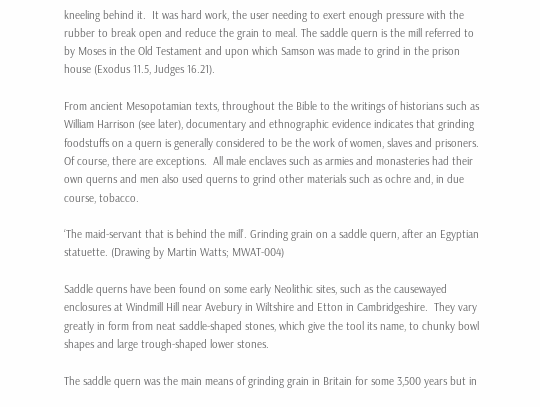kneeling behind it.  It was hard work, the user needing to exert enough pressure with the rubber to break open and reduce the grain to meal. The saddle quern is the mill referred to by Moses in the Old Testament and upon which Samson was made to grind in the prison house (Exodus 11.5, Judges 16.21).

From ancient Mesopotamian texts, throughout the Bible to the writings of historians such as William Harrison (see later), documentary and ethnographic evidence indicates that grinding foodstuffs on a quern is generally considered to be the work of women, slaves and prisoners.  Of course, there are exceptions.  All male enclaves such as armies and monasteries had their own querns and men also used querns to grind other materials such as ochre and, in due course, tobacco.

‘The maid-servant that is behind the mill’. Grinding grain on a saddle quern, after an Egyptian statuette. (Drawing by Martin Watts; MWAT-004)

Saddle querns have been found on some early Neolithic sites, such as the causewayed enclosures at Windmill Hill near Avebury in Wiltshire and Etton in Cambridgeshire.  They vary greatly in form from neat saddle-shaped stones, which give the tool its name, to chunky bowl shapes and large trough-shaped lower stones.

The saddle quern was the main means of grinding grain in Britain for some 3,500 years but in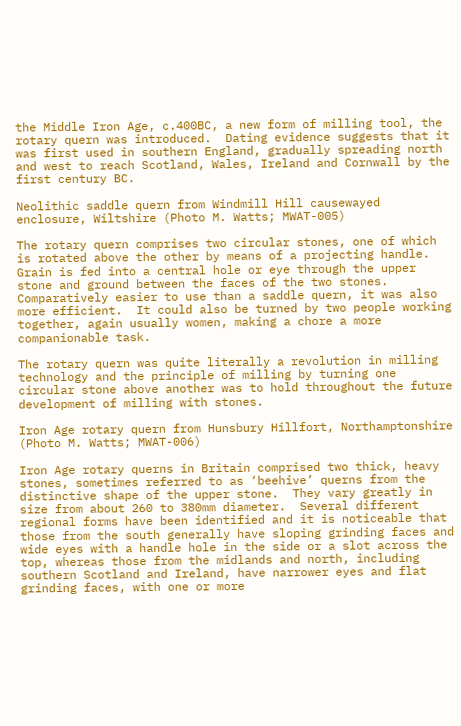the Middle Iron Age, c.400BC, a new form of milling tool, the rotary quern was introduced.  Dating evidence suggests that it was first used in southern England, gradually spreading north and west to reach Scotland, Wales, Ireland and Cornwall by the first century BC.

Neolithic saddle quern from Windmill Hill causewayed enclosure, Wiltshire (Photo M. Watts; MWAT-005)

The rotary quern comprises two circular stones, one of which is rotated above the other by means of a projecting handle.  Grain is fed into a central hole or eye through the upper stone and ground between the faces of the two stones.  Comparatively easier to use than a saddle quern, it was also more efficient.  It could also be turned by two people working together, again usually women, making a chore a more companionable task.

The rotary quern was quite literally a revolution in milling technology and the principle of milling by turning one circular stone above another was to hold throughout the future development of milling with stones.

Iron Age rotary quern from Hunsbury Hillfort, Northamptonshire (Photo M. Watts; MWAT-006)

Iron Age rotary querns in Britain comprised two thick, heavy stones, sometimes referred to as ‘beehive’ querns from the distinctive shape of the upper stone.  They vary greatly in size from about 260 to 380mm diameter.  Several different regional forms have been identified and it is noticeable that those from the south generally have sloping grinding faces and wide eyes with a handle hole in the side or a slot across the top, whereas those from the midlands and north, including southern Scotland and Ireland, have narrower eyes and flat grinding faces, with one or more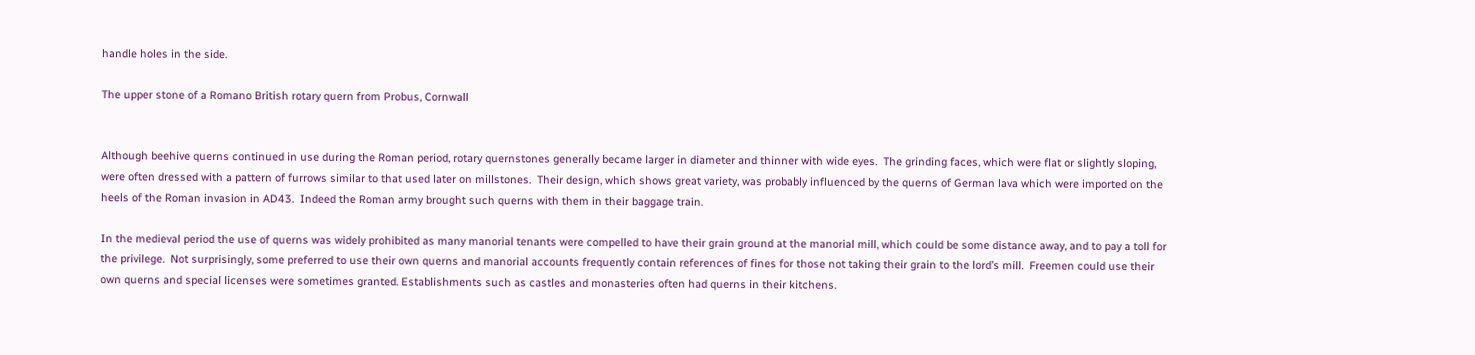handle holes in the side.

The upper stone of a Romano British rotary quern from Probus, Cornwall


Although beehive querns continued in use during the Roman period, rotary quernstones generally became larger in diameter and thinner with wide eyes.  The grinding faces, which were flat or slightly sloping, were often dressed with a pattern of furrows similar to that used later on millstones.  Their design, which shows great variety, was probably influenced by the querns of German lava which were imported on the heels of the Roman invasion in AD43.  Indeed the Roman army brought such querns with them in their baggage train.

In the medieval period the use of querns was widely prohibited as many manorial tenants were compelled to have their grain ground at the manorial mill, which could be some distance away, and to pay a toll for the privilege.  Not surprisingly, some preferred to use their own querns and manorial accounts frequently contain references of fines for those not taking their grain to the lord’s mill.  Freemen could use their own querns and special licenses were sometimes granted. Establishments such as castles and monasteries often had querns in their kitchens.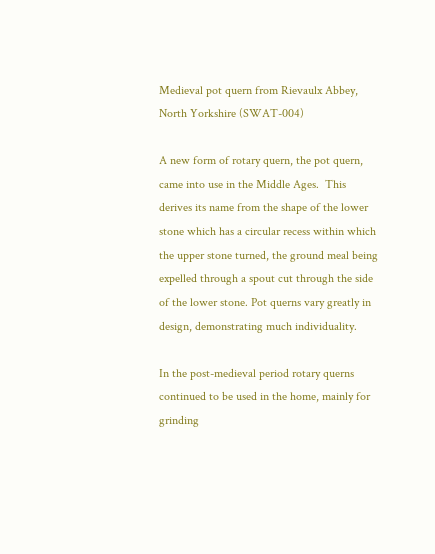Medieval pot quern from Rievaulx Abbey, North Yorkshire (SWAT-004)

A new form of rotary quern, the pot quern, came into use in the Middle Ages.  This derives its name from the shape of the lower stone which has a circular recess within which the upper stone turned, the ground meal being expelled through a spout cut through the side of the lower stone. Pot querns vary greatly in design, demonstrating much individuality.

In the post-medieval period rotary querns continued to be used in the home, mainly for grinding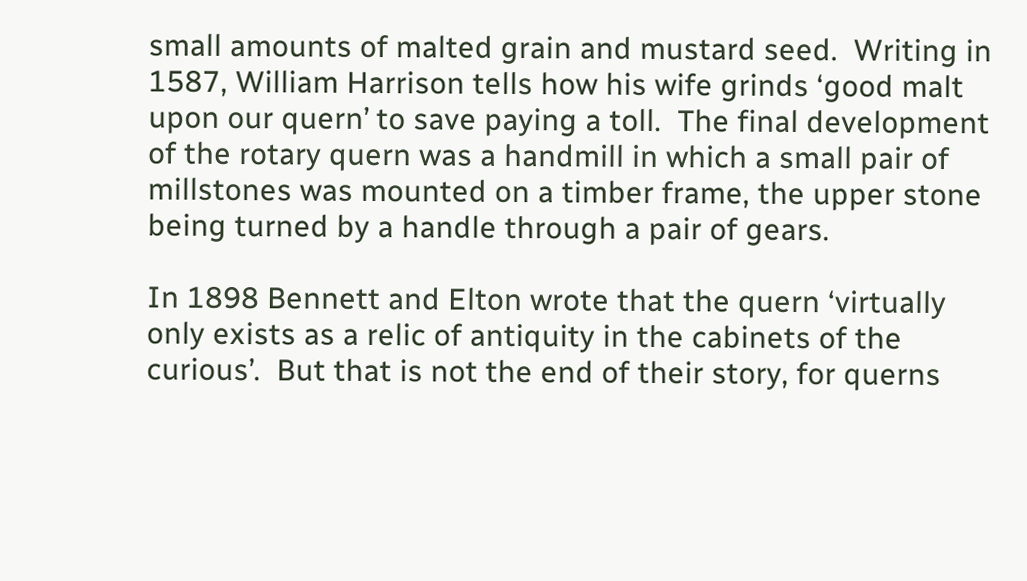small amounts of malted grain and mustard seed.  Writing in 1587, William Harrison tells how his wife grinds ‘good malt upon our quern’ to save paying a toll.  The final development of the rotary quern was a handmill in which a small pair of millstones was mounted on a timber frame, the upper stone being turned by a handle through a pair of gears.

In 1898 Bennett and Elton wrote that the quern ‘virtually only exists as a relic of antiquity in the cabinets of the curious’.  But that is not the end of their story, for querns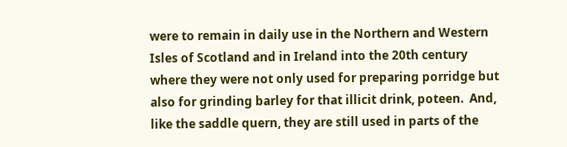were to remain in daily use in the Northern and Western Isles of Scotland and in Ireland into the 20th century where they were not only used for preparing porridge but also for grinding barley for that illicit drink, poteen.  And, like the saddle quern, they are still used in parts of the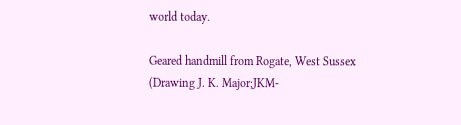world today.

Geared handmill from Rogate, West Sussex (Drawing J. K. Major;JKM-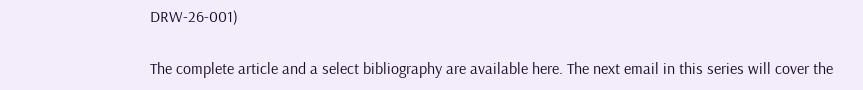DRW-26-001)

The complete article and a select bibliography are available here. The next email in this series will cover the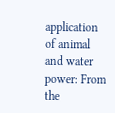application of animal and water power: From the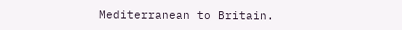Mediterranean to Britain.